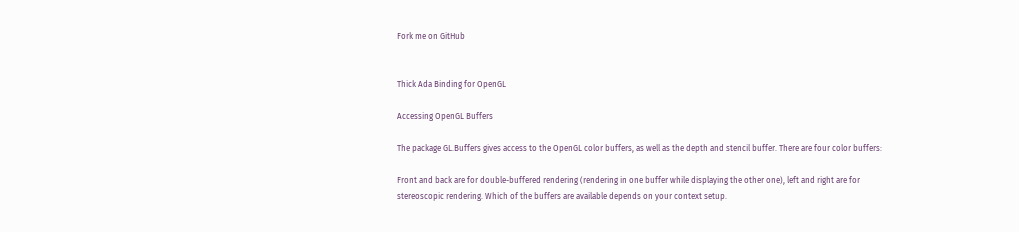Fork me on GitHub


Thick Ada Binding for OpenGL

Accessing OpenGL Buffers

The package GL.Buffers gives access to the OpenGL color buffers, as well as the depth and stencil buffer. There are four color buffers:

Front and back are for double-buffered rendering (rendering in one buffer while displaying the other one), left and right are for stereoscopic rendering. Which of the buffers are available depends on your context setup.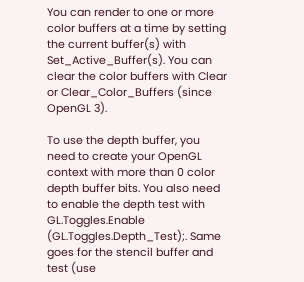You can render to one or more color buffers at a time by setting the current buffer(s) with Set_Active_Buffer(s). You can clear the color buffers with Clear or Clear_Color_Buffers (since OpenGL 3).

To use the depth buffer, you need to create your OpenGL context with more than 0 color depth buffer bits. You also need to enable the depth test with GL.Toggles.Enable (GL.Toggles.Depth_Test);. Same goes for the stencil buffer and test (use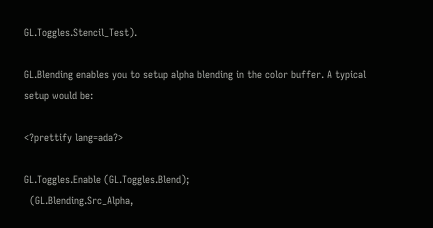GL.Toggles.Stencil_Test).

GL.Blending enables you to setup alpha blending in the color buffer. A typical setup would be:

<?prettify lang=ada?>

GL.Toggles.Enable (GL.Toggles.Blend);
  (GL.Blending.Src_Alpha,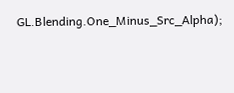GL.Blending.One_Minus_Src_Alpha);